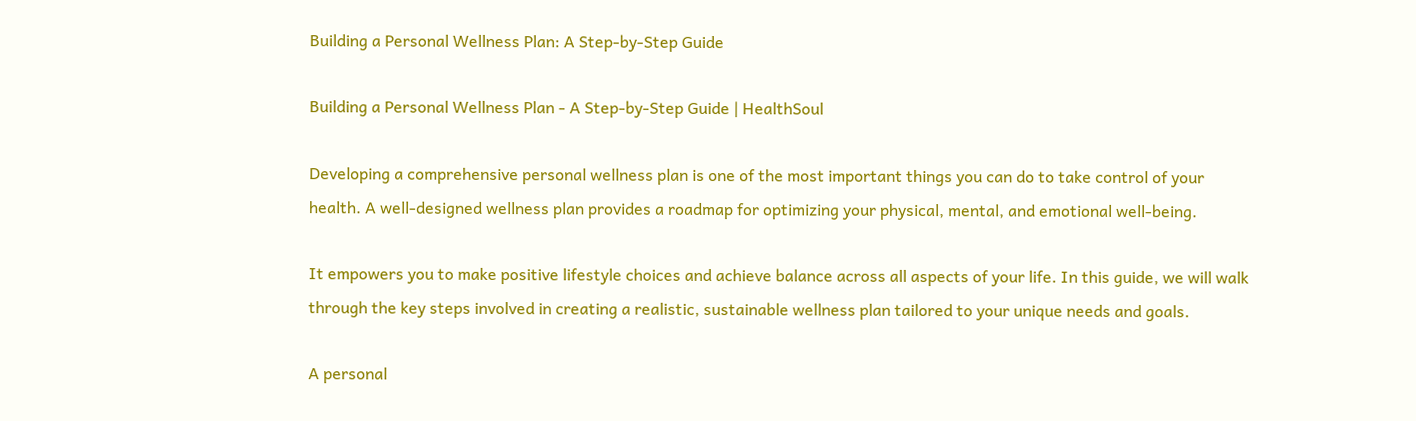Building a Personal Wellness Plan: A Step-by-Step Guide

Building a Personal Wellness Plan - A Step-by-Step Guide | HealthSoul

Developing a comprehensive personal wellness plan is one of the most important things you can do to take control of your health. A well-designed wellness plan provides a roadmap for optimizing your physical, mental, and emotional well-being.

It empowers you to make positive lifestyle choices and achieve balance across all aspects of your life. In this guide, we will walk through the key steps involved in creating a realistic, sustainable wellness plan tailored to your unique needs and goals.

A personal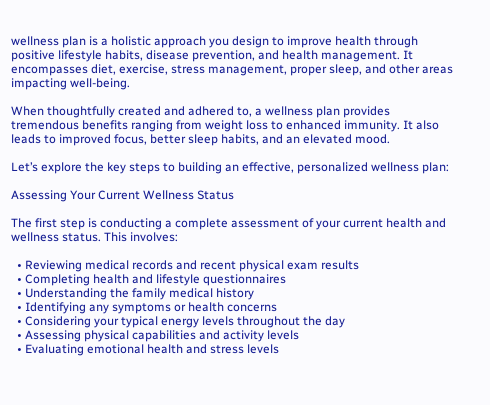wellness plan is a holistic approach you design to improve health through positive lifestyle habits, disease prevention, and health management. It encompasses diet, exercise, stress management, proper sleep, and other areas impacting well-being.

When thoughtfully created and adhered to, a wellness plan provides tremendous benefits ranging from weight loss to enhanced immunity. It also leads to improved focus, better sleep habits, and an elevated mood.

Let’s explore the key steps to building an effective, personalized wellness plan:

Assessing Your Current Wellness Status

The first step is conducting a complete assessment of your current health and wellness status. This involves:

  • Reviewing medical records and recent physical exam results
  • Completing health and lifestyle questionnaires
  • Understanding the family medical history
  • Identifying any symptoms or health concerns
  • Considering your typical energy levels throughout the day
  • Assessing physical capabilities and activity levels
  • Evaluating emotional health and stress levels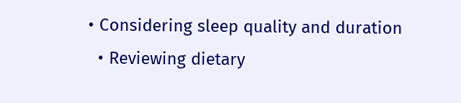• Considering sleep quality and duration
  • Reviewing dietary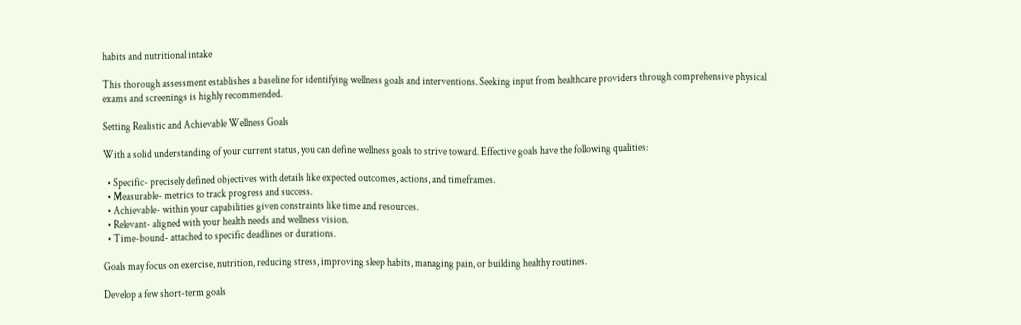habits and nutritional intake

This thorough assessment establishes a baseline for identifying wellness goals and interventions. Seeking input from healthcare providers through comprehensive physical exams and screenings is highly recommended.

Setting Realistic and Achievable Wellness Goals

With a solid understanding of your current status, you can define wellness goals to strive toward. Effective goals have the following qualities:

  • Specific- precisely defined objectives with details like expected outcomes, actions, and timeframes.
  • Measurable- metrics to track progress and success.
  • Achievable- within your capabilities given constraints like time and resources.
  • Relevant- aligned with your health needs and wellness vision.
  • Time-bound- attached to specific deadlines or durations.

Goals may focus on exercise, nutrition, reducing stress, improving sleep habits, managing pain, or building healthy routines.

Develop a few short-term goals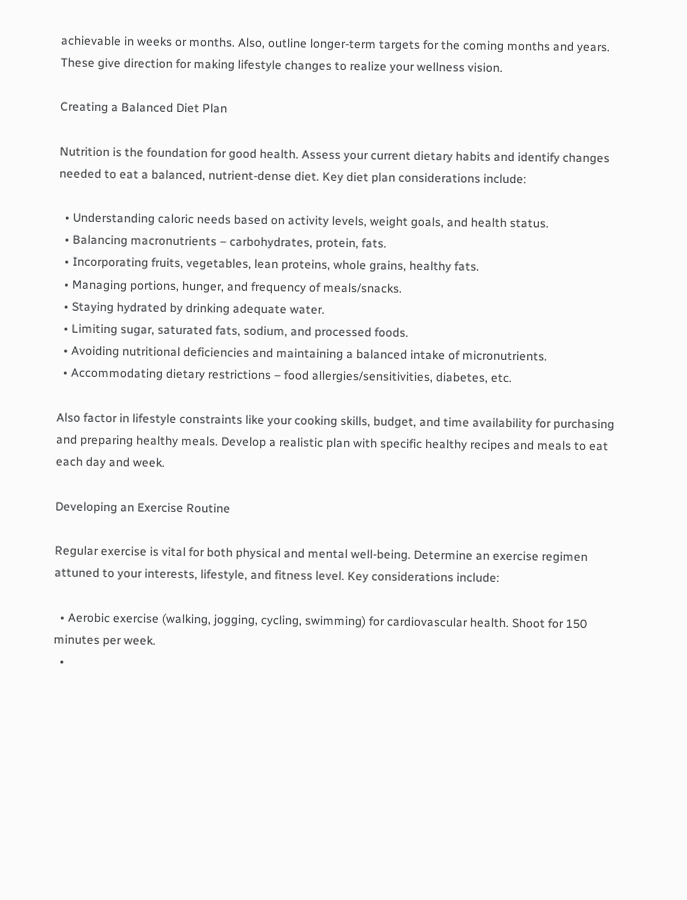achievable in weeks or months. Also, outline longer-term targets for the coming months and years. These give direction for making lifestyle changes to realize your wellness vision.

Creating a Balanced Diet Plan

Nutrition is the foundation for good health. Assess your current dietary habits and identify changes needed to eat a balanced, nutrient-dense diet. Key diet plan considerations include:

  • Understanding caloric needs based on activity levels, weight goals, and health status.
  • Balancing macronutrients – carbohydrates, protein, fats.
  • Incorporating fruits, vegetables, lean proteins, whole grains, healthy fats.
  • Managing portions, hunger, and frequency of meals/snacks.
  • Staying hydrated by drinking adequate water.
  • Limiting sugar, saturated fats, sodium, and processed foods.
  • Avoiding nutritional deficiencies and maintaining a balanced intake of micronutrients.
  • Accommodating dietary restrictions – food allergies/sensitivities, diabetes, etc.

Also factor in lifestyle constraints like your cooking skills, budget, and time availability for purchasing and preparing healthy meals. Develop a realistic plan with specific healthy recipes and meals to eat each day and week.

Developing an Exercise Routine

Regular exercise is vital for both physical and mental well-being. Determine an exercise regimen attuned to your interests, lifestyle, and fitness level. Key considerations include:

  • Aerobic exercise (walking, jogging, cycling, swimming) for cardiovascular health. Shoot for 150 minutes per week.
  •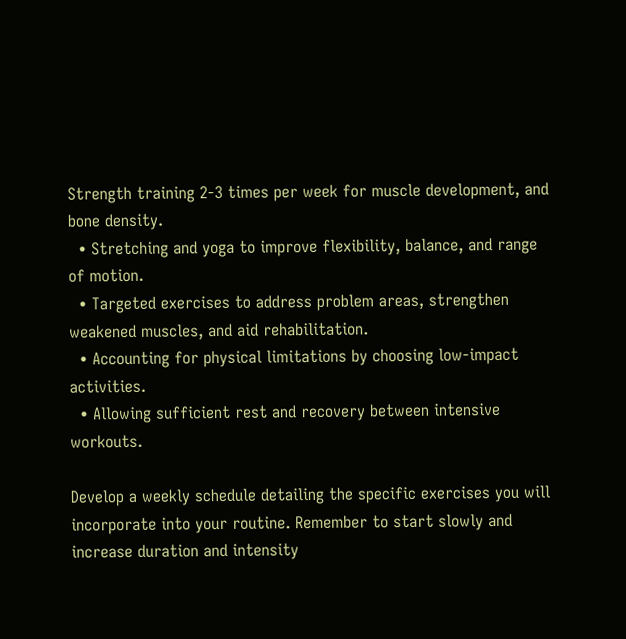Strength training 2-3 times per week for muscle development, and bone density.
  • Stretching and yoga to improve flexibility, balance, and range of motion.
  • Targeted exercises to address problem areas, strengthen weakened muscles, and aid rehabilitation.
  • Accounting for physical limitations by choosing low-impact activities.
  • Allowing sufficient rest and recovery between intensive workouts.

Develop a weekly schedule detailing the specific exercises you will incorporate into your routine. Remember to start slowly and increase duration and intensity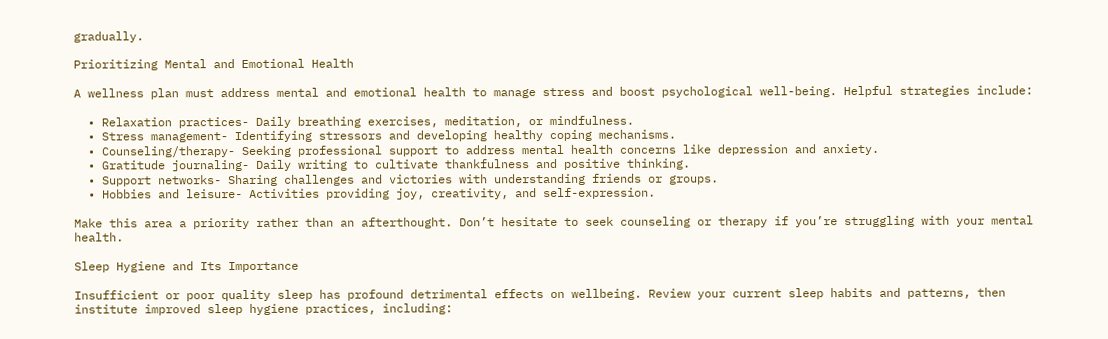gradually.

Prioritizing Mental and Emotional Health

A wellness plan must address mental and emotional health to manage stress and boost psychological well-being. Helpful strategies include:

  • Relaxation practices- Daily breathing exercises, meditation, or mindfulness.
  • Stress management- Identifying stressors and developing healthy coping mechanisms.
  • Counseling/therapy- Seeking professional support to address mental health concerns like depression and anxiety.
  • Gratitude journaling- Daily writing to cultivate thankfulness and positive thinking.
  • Support networks- Sharing challenges and victories with understanding friends or groups.
  • Hobbies and leisure- Activities providing joy, creativity, and self-expression.

Make this area a priority rather than an afterthought. Don’t hesitate to seek counseling or therapy if you’re struggling with your mental health.

Sleep Hygiene and Its Importance

Insufficient or poor quality sleep has profound detrimental effects on wellbeing. Review your current sleep habits and patterns, then institute improved sleep hygiene practices, including: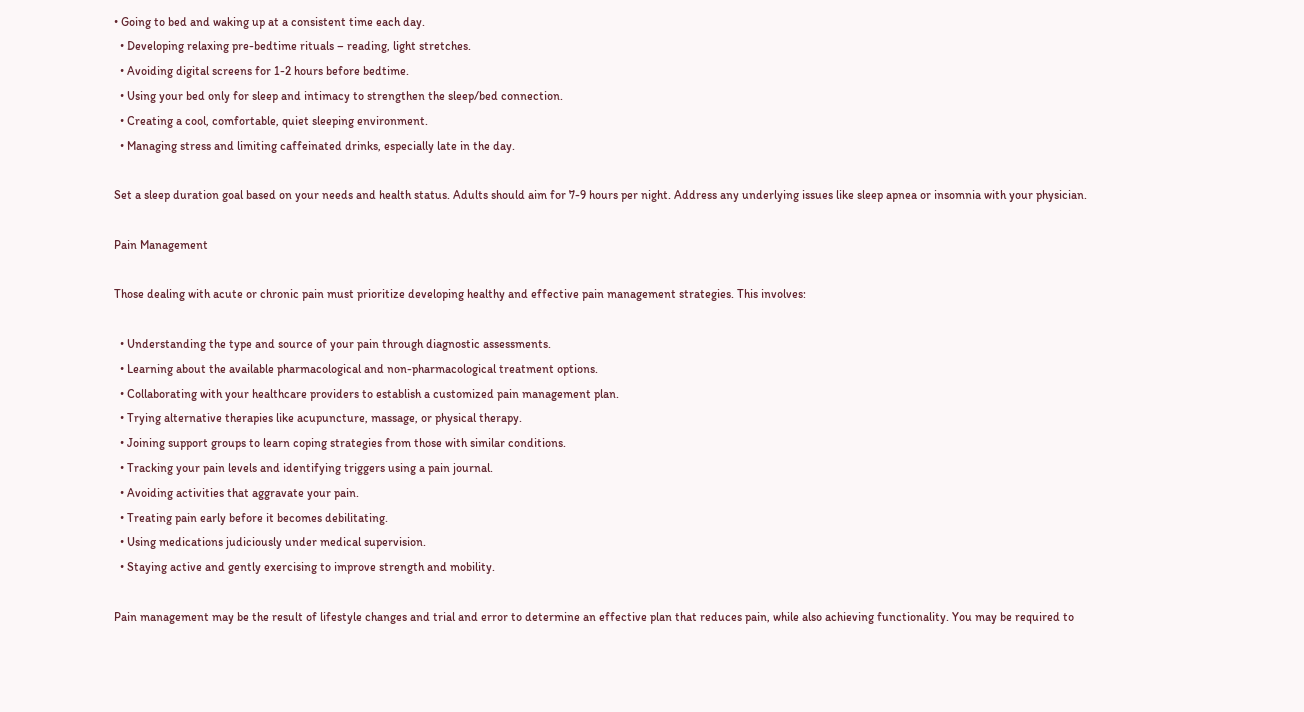• Going to bed and waking up at a consistent time each day.
  • Developing relaxing pre-bedtime rituals – reading, light stretches.
  • Avoiding digital screens for 1-2 hours before bedtime.
  • Using your bed only for sleep and intimacy to strengthen the sleep/bed connection.
  • Creating a cool, comfortable, quiet sleeping environment.
  • Managing stress and limiting caffeinated drinks, especially late in the day.

Set a sleep duration goal based on your needs and health status. Adults should aim for 7-9 hours per night. Address any underlying issues like sleep apnea or insomnia with your physician.

Pain Management

Those dealing with acute or chronic pain must prioritize developing healthy and effective pain management strategies. This involves:

  • Understanding the type and source of your pain through diagnostic assessments.
  • Learning about the available pharmacological and non-pharmacological treatment options.
  • Collaborating with your healthcare providers to establish a customized pain management plan.
  • Trying alternative therapies like acupuncture, massage, or physical therapy.
  • Joining support groups to learn coping strategies from those with similar conditions.
  • Tracking your pain levels and identifying triggers using a pain journal.
  • Avoiding activities that aggravate your pain.
  • Treating pain early before it becomes debilitating.
  • Using medications judiciously under medical supervision.
  • Staying active and gently exercising to improve strength and mobility.

Pain management may be the result of lifestyle changes and trial and error to determine an effective plan that reduces pain, while also achieving functionality. You may be required to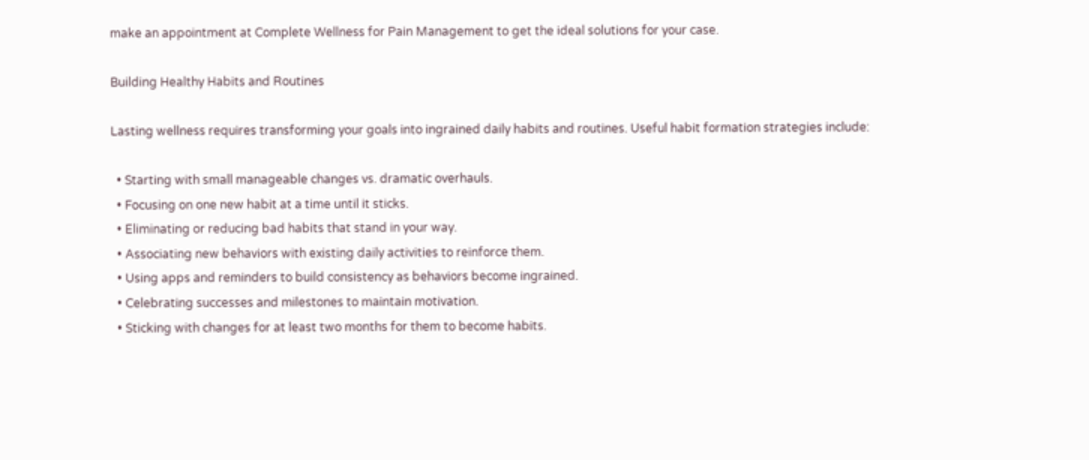make an appointment at Complete Wellness for Pain Management to get the ideal solutions for your case.

Building Healthy Habits and Routines

Lasting wellness requires transforming your goals into ingrained daily habits and routines. Useful habit formation strategies include:

  • Starting with small manageable changes vs. dramatic overhauls.
  • Focusing on one new habit at a time until it sticks.
  • Eliminating or reducing bad habits that stand in your way.
  • Associating new behaviors with existing daily activities to reinforce them.
  • Using apps and reminders to build consistency as behaviors become ingrained.
  • Celebrating successes and milestones to maintain motivation.
  • Sticking with changes for at least two months for them to become habits.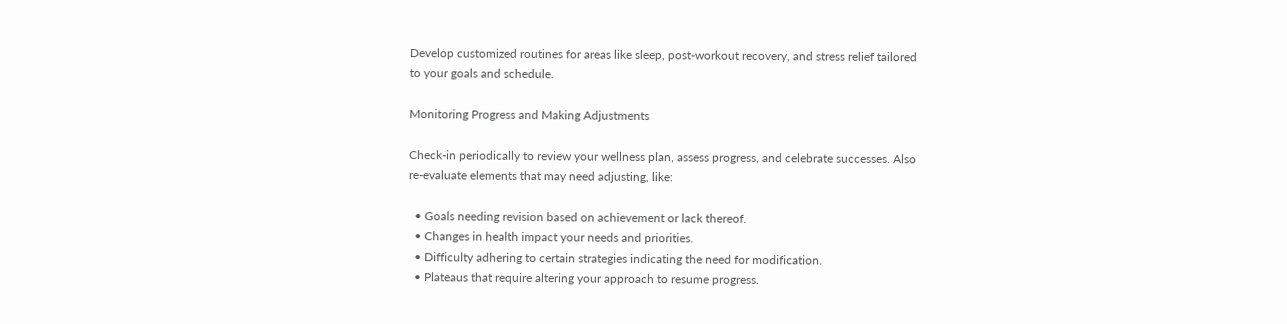Develop customized routines for areas like sleep, post-workout recovery, and stress relief tailored to your goals and schedule.

Monitoring Progress and Making Adjustments

Check-in periodically to review your wellness plan, assess progress, and celebrate successes. Also re-evaluate elements that may need adjusting, like:

  • Goals needing revision based on achievement or lack thereof.
  • Changes in health impact your needs and priorities.
  • Difficulty adhering to certain strategies indicating the need for modification.
  • Plateaus that require altering your approach to resume progress.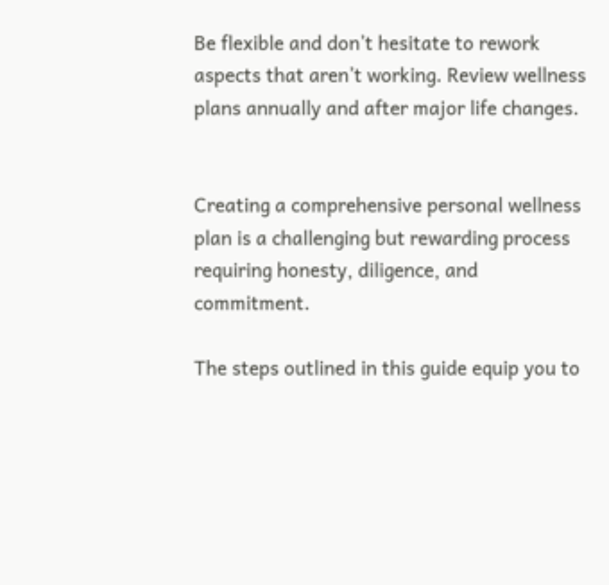Be flexible and don’t hesitate to rework aspects that aren’t working. Review wellness plans annually and after major life changes.


Creating a comprehensive personal wellness plan is a challenging but rewarding process requiring honesty, diligence, and commitment.

The steps outlined in this guide equip you to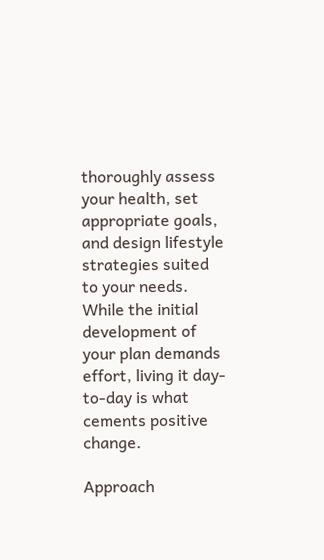thoroughly assess your health, set appropriate goals, and design lifestyle strategies suited to your needs. While the initial development of your plan demands effort, living it day-to-day is what cements positive change.

Approach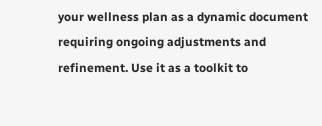your wellness plan as a dynamic document requiring ongoing adjustments and refinement. Use it as a toolkit to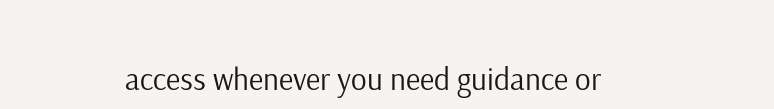access whenever you need guidance or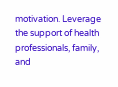motivation. Leverage the support of health professionals, family, and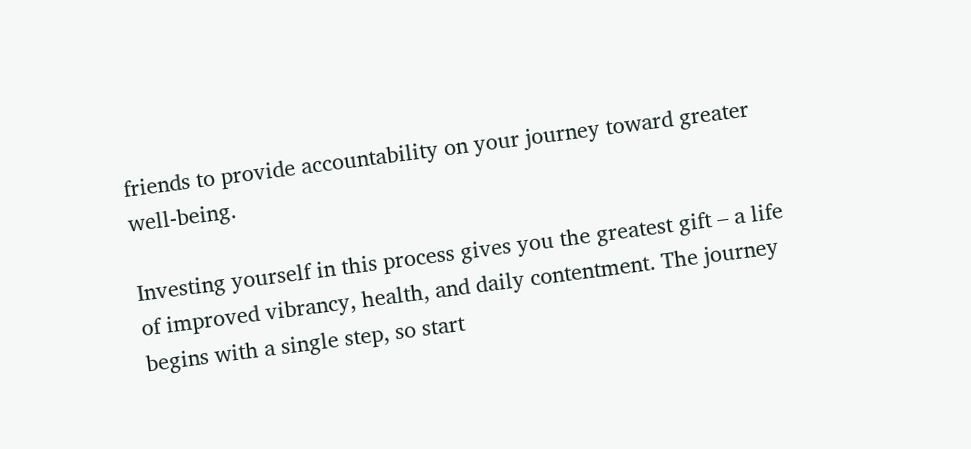friends to provide accountability on your journey toward greater well-being.

Investing yourself in this process gives you the greatest gift – a life of improved vibrancy, health, and daily contentment. The journey begins with a single step, so start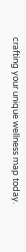crafting your unique wellness map today.